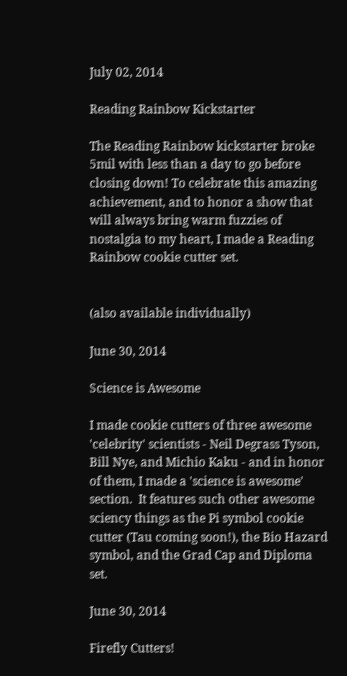July 02, 2014

Reading Rainbow Kickstarter

The Reading Rainbow kickstarter broke 5mil with less than a day to go before closing down! To celebrate this amazing achievement, and to honor a show that will always bring warm fuzzies of nostalgia to my heart, I made a Reading Rainbow cookie cutter set.


(also available individually)

June 30, 2014

Science is Awesome

I made cookie cutters of three awesome 'celebrity' scientists - Neil Degrass Tyson, Bill Nye, and Michio Kaku - and in honor of them, I made a 'science is awesome' section.  It features such other awesome sciency things as the Pi symbol cookie cutter (Tau coming soon!), the Bio Hazard symbol, and the Grad Cap and Diploma set.

June 30, 2014

Firefly Cutters!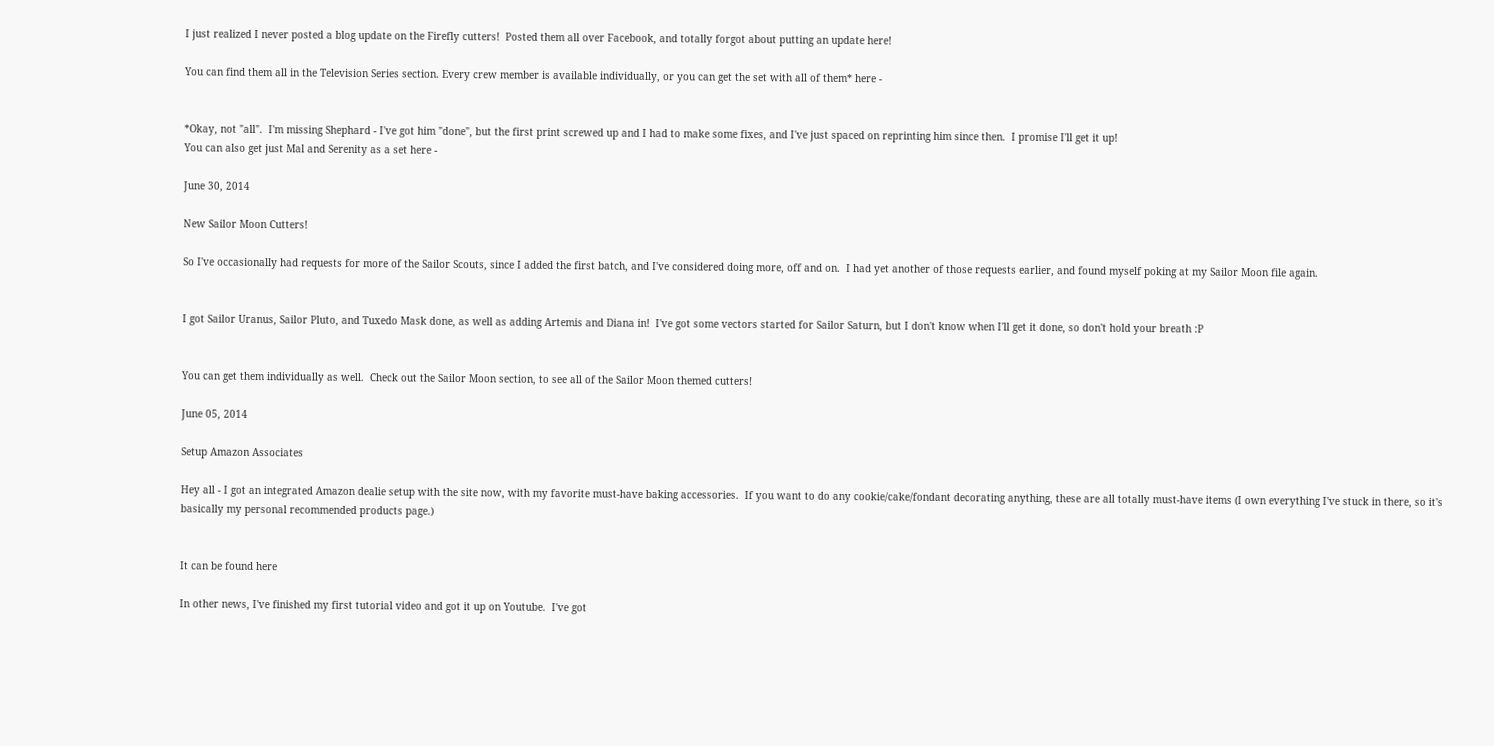I just realized I never posted a blog update on the Firefly cutters!  Posted them all over Facebook, and totally forgot about putting an update here!

You can find them all in the Television Series section. Every crew member is available individually, or you can get the set with all of them* here -


*Okay, not "all".  I'm missing Shephard - I've got him "done", but the first print screwed up and I had to make some fixes, and I've just spaced on reprinting him since then.  I promise I'll get it up!
You can also get just Mal and Serenity as a set here -

June 30, 2014

New Sailor Moon Cutters!

So I've occasionally had requests for more of the Sailor Scouts, since I added the first batch, and I've considered doing more, off and on.  I had yet another of those requests earlier, and found myself poking at my Sailor Moon file again.


I got Sailor Uranus, Sailor Pluto, and Tuxedo Mask done, as well as adding Artemis and Diana in!  I've got some vectors started for Sailor Saturn, but I don't know when I'll get it done, so don't hold your breath :P


You can get them individually as well.  Check out the Sailor Moon section, to see all of the Sailor Moon themed cutters!

June 05, 2014

Setup Amazon Associates

Hey all - I got an integrated Amazon dealie setup with the site now, with my favorite must-have baking accessories.  If you want to do any cookie/cake/fondant decorating anything, these are all totally must-have items (I own everything I've stuck in there, so it's basically my personal recommended products page.)


It can be found here

In other news, I've finished my first tutorial video and got it up on Youtube.  I've got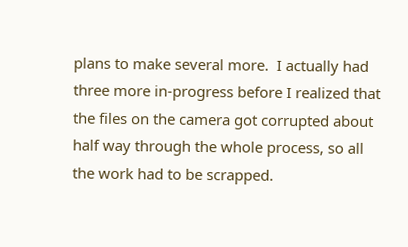plans to make several more.  I actually had three more in-progress before I realized that the files on the camera got corrupted about half way through the whole process, so all the work had to be scrapped.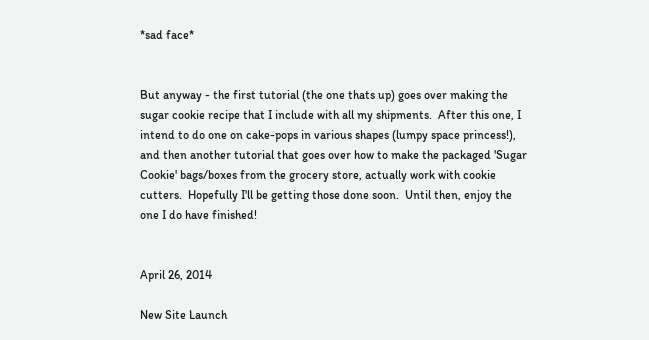*sad face*


But anyway - the first tutorial (the one thats up) goes over making the sugar cookie recipe that I include with all my shipments.  After this one, I intend to do one on cake-pops in various shapes (lumpy space princess!), and then another tutorial that goes over how to make the packaged 'Sugar Cookie' bags/boxes from the grocery store, actually work with cookie cutters.  Hopefully I'll be getting those done soon.  Until then, enjoy the one I do have finished!


April 26, 2014

New Site Launch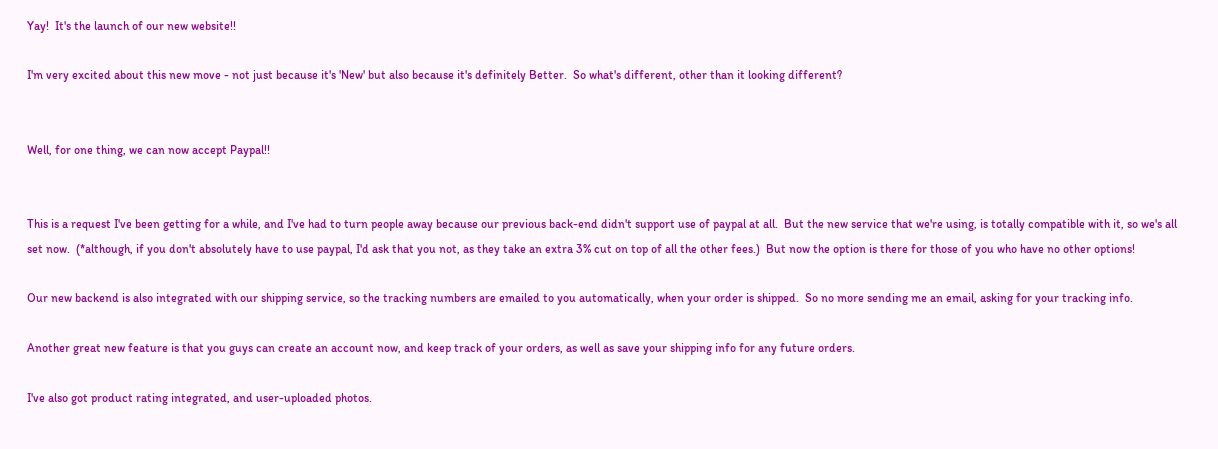Yay!  It's the launch of our new website!!

I'm very excited about this new move - not just because it's 'New' but also because it's definitely Better.  So what's different, other than it looking different?


Well, for one thing, we can now accept Paypal!!


This is a request I've been getting for a while, and I've had to turn people away because our previous back-end didn't support use of paypal at all.  But the new service that we're using, is totally compatible with it, so we's all set now.  (*although, if you don't absolutely have to use paypal, I'd ask that you not, as they take an extra 3% cut on top of all the other fees.)  But now the option is there for those of you who have no other options!

Our new backend is also integrated with our shipping service, so the tracking numbers are emailed to you automatically, when your order is shipped.  So no more sending me an email, asking for your tracking info.

Another great new feature is that you guys can create an account now, and keep track of your orders, as well as save your shipping info for any future orders.

I've also got product rating integrated, and user-uploaded photos.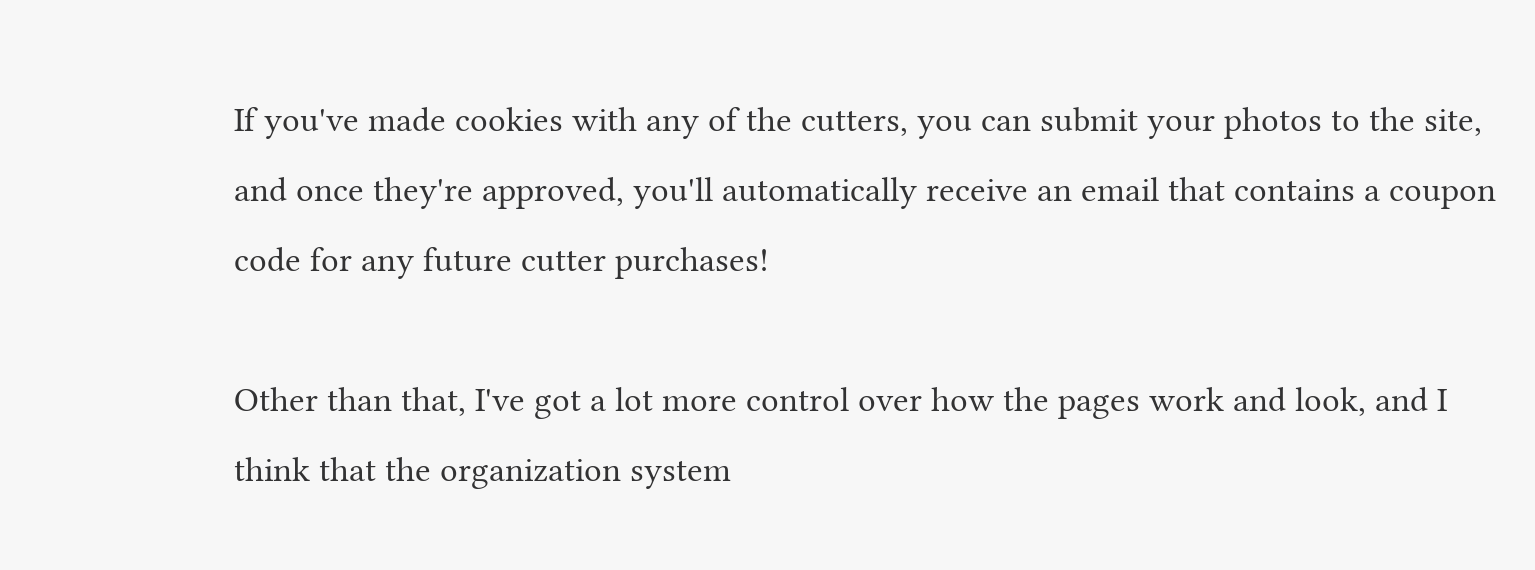If you've made cookies with any of the cutters, you can submit your photos to the site, and once they're approved, you'll automatically receive an email that contains a coupon code for any future cutter purchases!

Other than that, I've got a lot more control over how the pages work and look, and I think that the organization system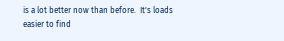is a lot better now than before.  It's loads easier to find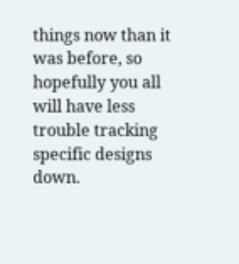things now than it was before, so hopefully you all will have less trouble tracking specific designs down.